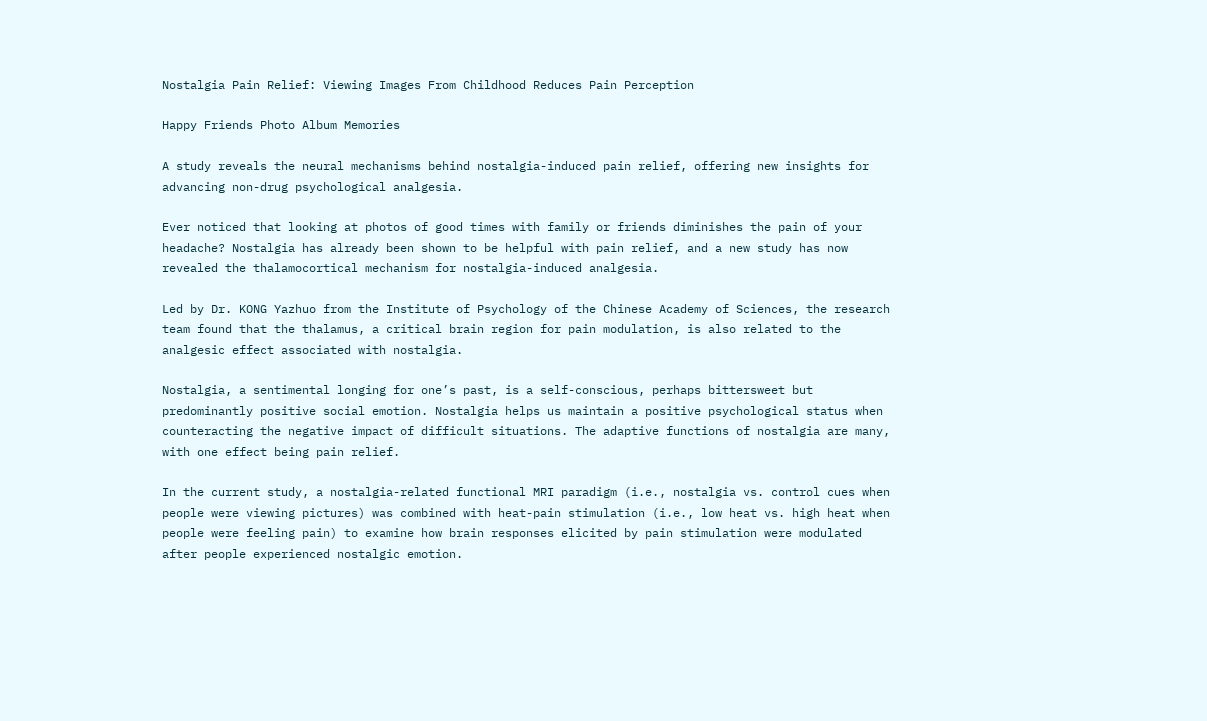Nostalgia Pain Relief: Viewing Images From Childhood Reduces Pain Perception

Happy Friends Photo Album Memories

A study reveals the neural mechanisms behind nostalgia-induced pain relief, offering new insights for advancing non-drug psychological analgesia.

Ever noticed that looking at photos of good times with family or friends diminishes the pain of your headache? Nostalgia has already been shown to be helpful with pain relief, and a new study has now revealed the thalamocortical mechanism for nostalgia-induced analgesia.

Led by Dr. KONG Yazhuo from the Institute of Psychology of the Chinese Academy of Sciences, the research team found that the thalamus, a critical brain region for pain modulation, is also related to the analgesic effect associated with nostalgia.

Nostalgia, a sentimental longing for one’s past, is a self-conscious, perhaps bittersweet but predominantly positive social emotion. Nostalgia helps us maintain a positive psychological status when counteracting the negative impact of difficult situations. The adaptive functions of nostalgia are many, with one effect being pain relief.

In the current study, a nostalgia-related functional MRI paradigm (i.e., nostalgia vs. control cues when people were viewing pictures) was combined with heat-pain stimulation (i.e., low heat vs. high heat when people were feeling pain) to examine how brain responses elicited by pain stimulation were modulated after people experienced nostalgic emotion.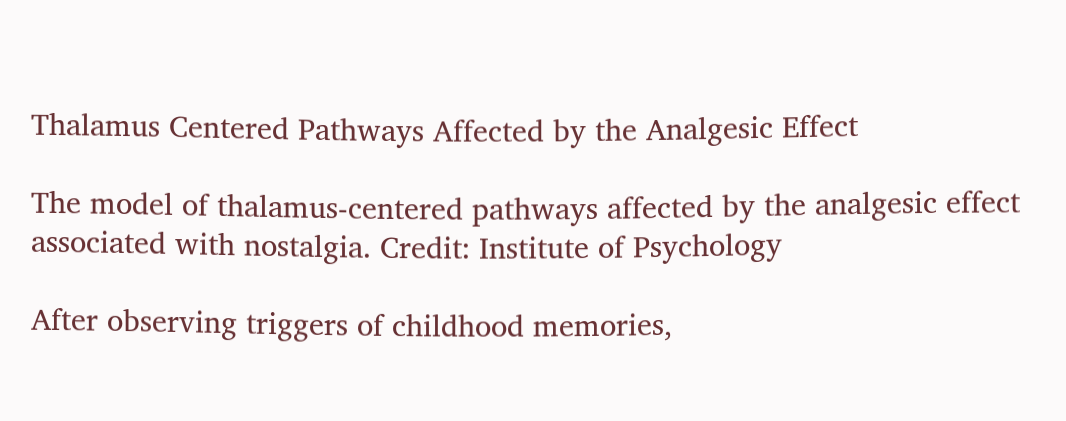Thalamus Centered Pathways Affected by the Analgesic Effect

The model of thalamus-centered pathways affected by the analgesic effect associated with nostalgia. Credit: Institute of Psychology

After observing triggers of childhood memories,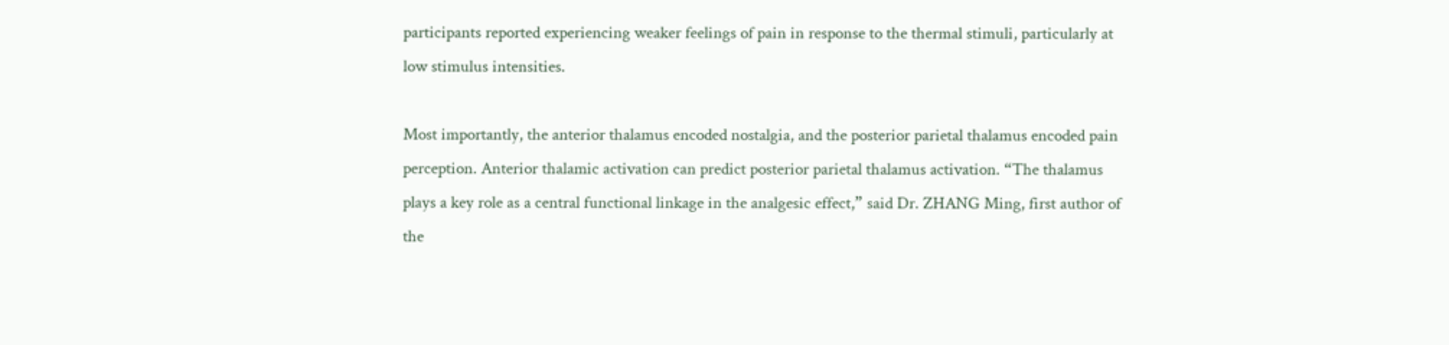participants reported experiencing weaker feelings of pain in response to the thermal stimuli, particularly at low stimulus intensities.

Most importantly, the anterior thalamus encoded nostalgia, and the posterior parietal thalamus encoded pain perception. Anterior thalamic activation can predict posterior parietal thalamus activation. “The thalamus plays a key role as a central functional linkage in the analgesic effect,” said Dr. ZHANG Ming, first author of the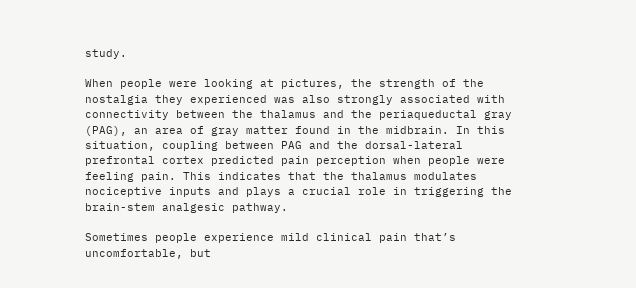study.

When people were looking at pictures, the strength of the nostalgia they experienced was also strongly associated with connectivity between the thalamus and the periaqueductal gray (PAG), an area of gray matter found in the midbrain. In this situation, coupling between PAG and the dorsal-lateral prefrontal cortex predicted pain perception when people were feeling pain. This indicates that the thalamus modulates nociceptive inputs and plays a crucial role in triggering the brain-stem analgesic pathway.

Sometimes people experience mild clinical pain that’s uncomfortable, but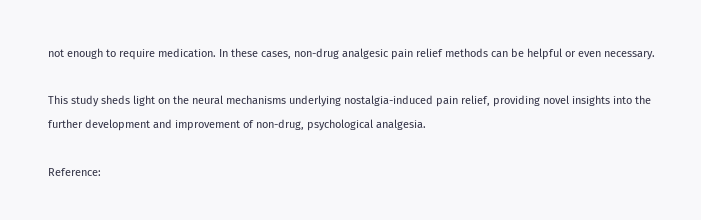not enough to require medication. In these cases, non-drug analgesic pain relief methods can be helpful or even necessary.

This study sheds light on the neural mechanisms underlying nostalgia-induced pain relief, providing novel insights into the further development and improvement of non-drug, psychological analgesia.

Reference: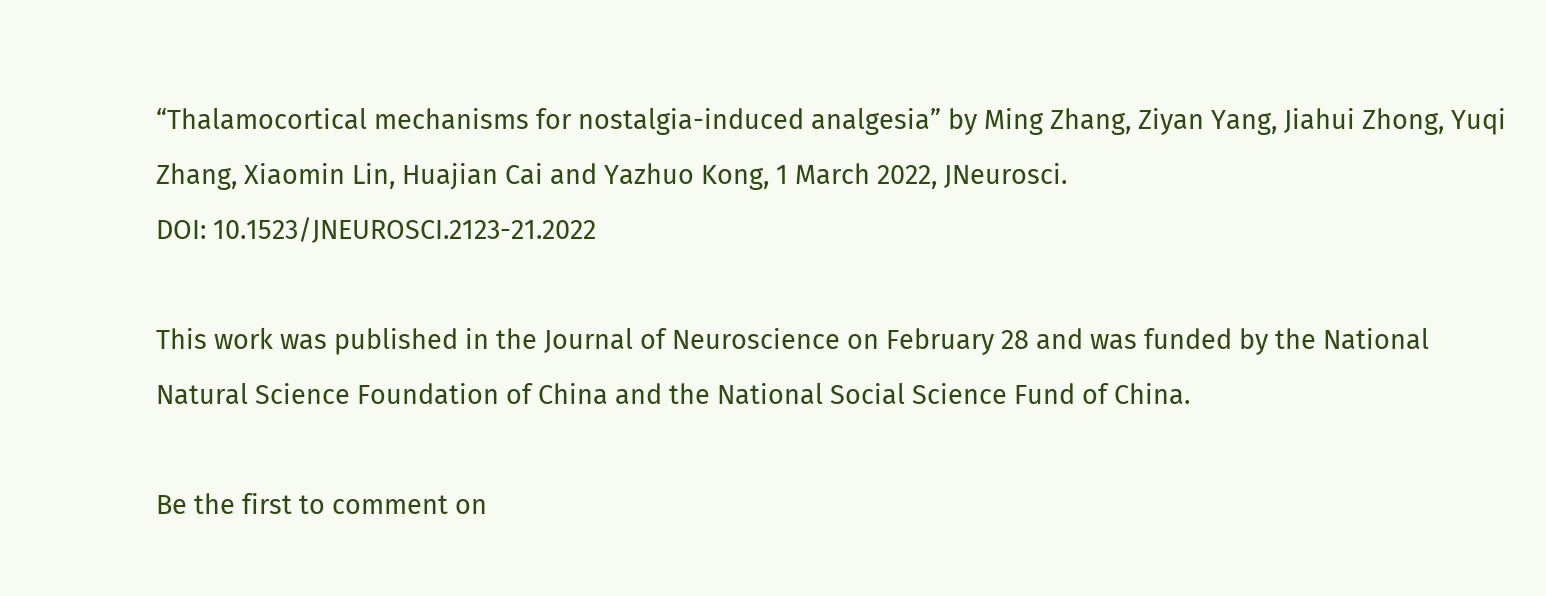“Thalamocortical mechanisms for nostalgia-induced analgesia” by Ming Zhang, Ziyan Yang, Jiahui Zhong, Yuqi Zhang, Xiaomin Lin, Huajian Cai and Yazhuo Kong, 1 March 2022, JNeurosci.
DOI: 10.1523/JNEUROSCI.2123-21.2022

This work was published in the Journal of Neuroscience on February 28 and was funded by the National Natural Science Foundation of China and the National Social Science Fund of China.

Be the first to comment on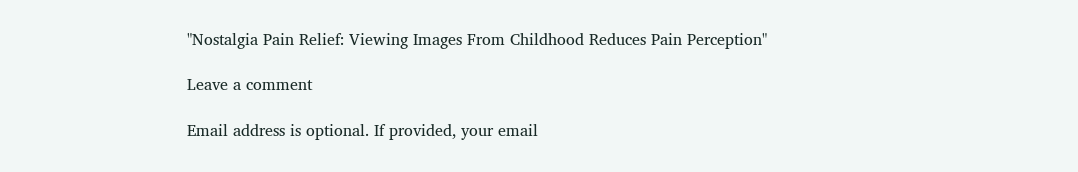"Nostalgia Pain Relief: Viewing Images From Childhood Reduces Pain Perception"

Leave a comment

Email address is optional. If provided, your email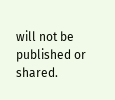will not be published or shared.